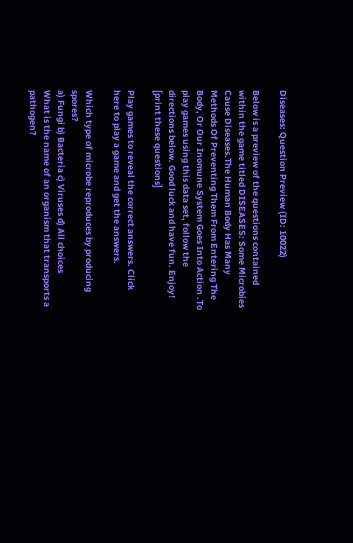Diseases: Question Preview (ID: 10022)

Below is a preview of the questions contained within the game titled DISEASES: Some Microbies Cause Diseases.The Human Body Has Many Methods Of Preventing Them From Entering The Body, Or Our Inomune System Goes Into Action .To play games using this data set, follow the directions below. Good luck and have fun. Enjoy! [print these questions]

Play games to reveal the correct answers. Click here to play a game and get the answers.

Which type of microbe reproduces by producing spores?
a) Fungi b) Bacteria c) Viruses d) All choices
What is the name of an organism that transports a pathogen?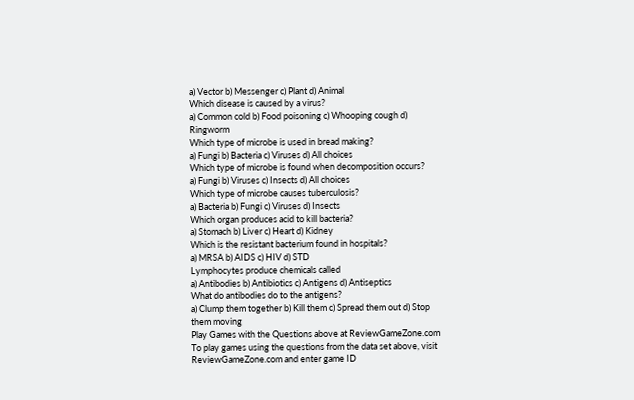a) Vector b) Messenger c) Plant d) Animal
Which disease is caused by a virus?
a) Common cold b) Food poisoning c) Whooping cough d) Ringworm
Which type of microbe is used in bread making?
a) Fungi b) Bacteria c) Viruses d) All choices
Which type of microbe is found when decomposition occurs?
a) Fungi b) Viruses c) Insects d) All choices
Which type of microbe causes tuberculosis?
a) Bacteria b) Fungi c) Viruses d) Insects
Which organ produces acid to kill bacteria?
a) Stomach b) Liver c) Heart d) Kidney
Which is the resistant bacterium found in hospitals?
a) MRSA b) AIDS c) HIV d) STD
Lymphocytes produce chemicals called
a) Antibodies b) Antibiotics c) Antigens d) Antiseptics
What do antibodies do to the antigens?
a) Clump them together b) Kill them c) Spread them out d) Stop them moving
Play Games with the Questions above at ReviewGameZone.com
To play games using the questions from the data set above, visit ReviewGameZone.com and enter game ID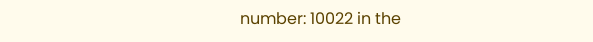number: 10022 in the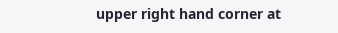upper right hand corner at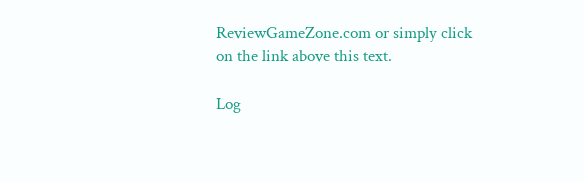ReviewGameZone.com or simply click on the link above this text.

Log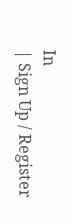In
| Sign Up / Register